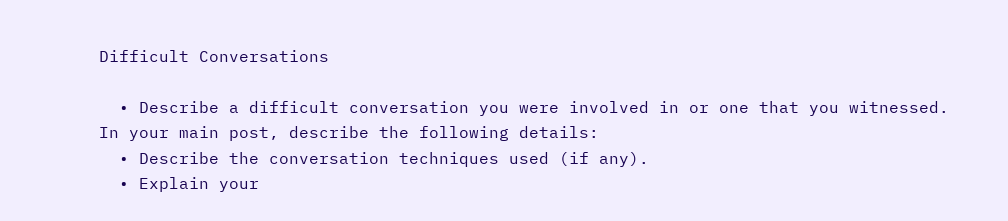Difficult Conversations

  • Describe a difficult conversation you were involved in or one that you witnessed. In your main post, describe the following details:
  • Describe the conversation techniques used (if any).
  • Explain your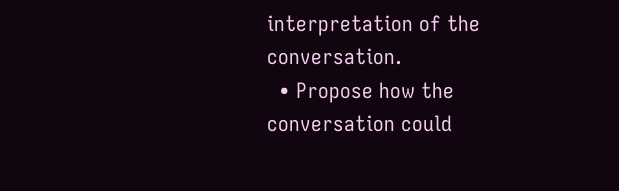interpretation of the conversation.
  • Propose how the conversation could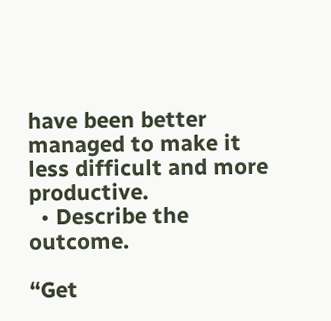have been better managed to make it less difficult and more productive.
  • Describe the outcome.

“Get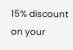15% discount on your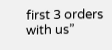first 3 orders with us”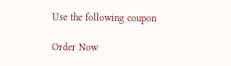Use the following coupon

Order Now